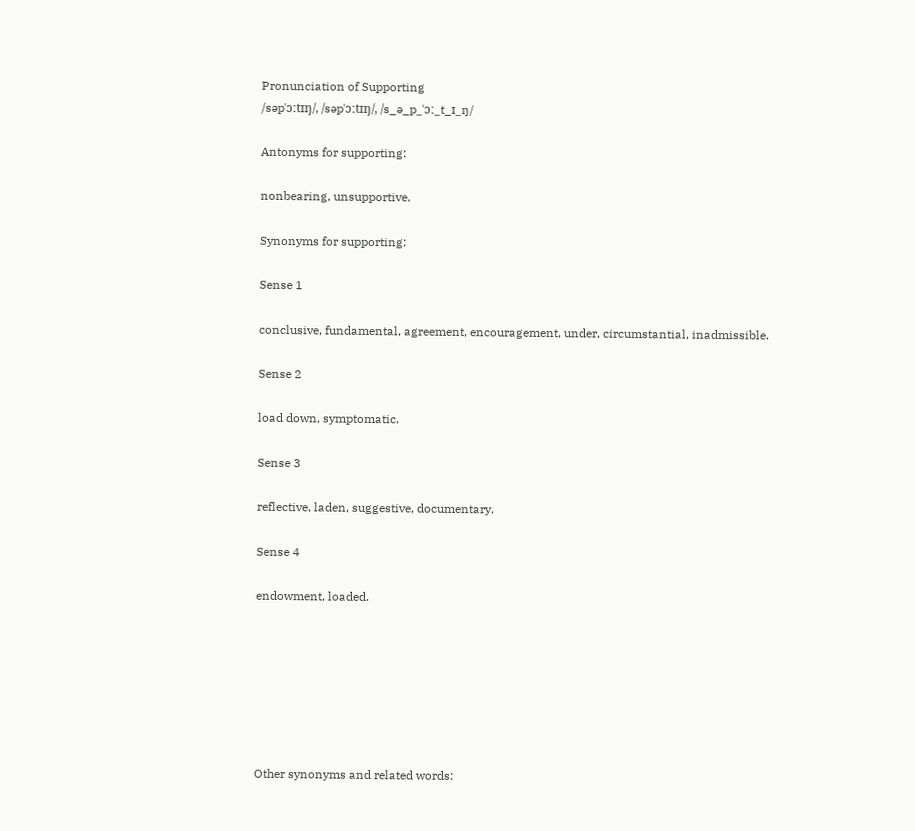Pronunciation of Supporting
/səpˈɔːtɪŋ/, /səpˈɔːtɪŋ/, /s_ə_p_ˈɔː_t_ɪ_ŋ/

Antonyms for supporting:

nonbearing, unsupportive.

Synonyms for supporting:

Sense 1

conclusive, fundamental, agreement, encouragement, under, circumstantial, inadmissible.

Sense 2

load down, symptomatic.

Sense 3

reflective, laden, suggestive, documentary.

Sense 4

endowment, loaded.







Other synonyms and related words: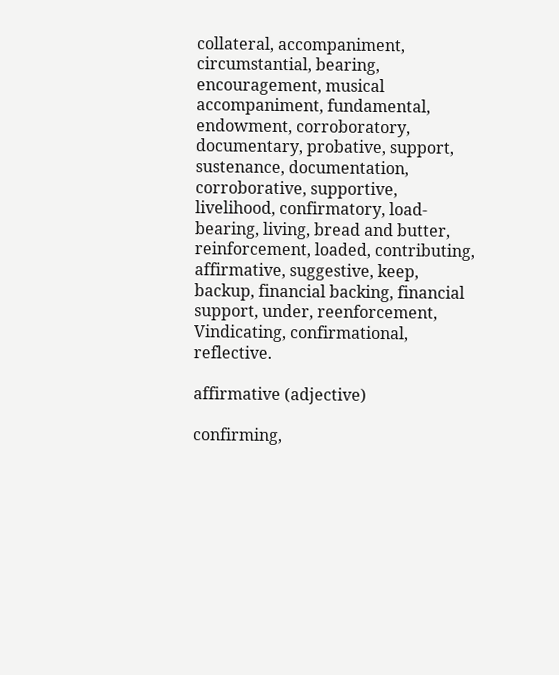collateral, accompaniment, circumstantial, bearing, encouragement, musical accompaniment, fundamental, endowment, corroboratory, documentary, probative, support, sustenance, documentation, corroborative, supportive, livelihood, confirmatory, load-bearing, living, bread and butter, reinforcement, loaded, contributing, affirmative, suggestive, keep, backup, financial backing, financial support, under, reenforcement, Vindicating, confirmational, reflective.

affirmative (adjective)

confirming,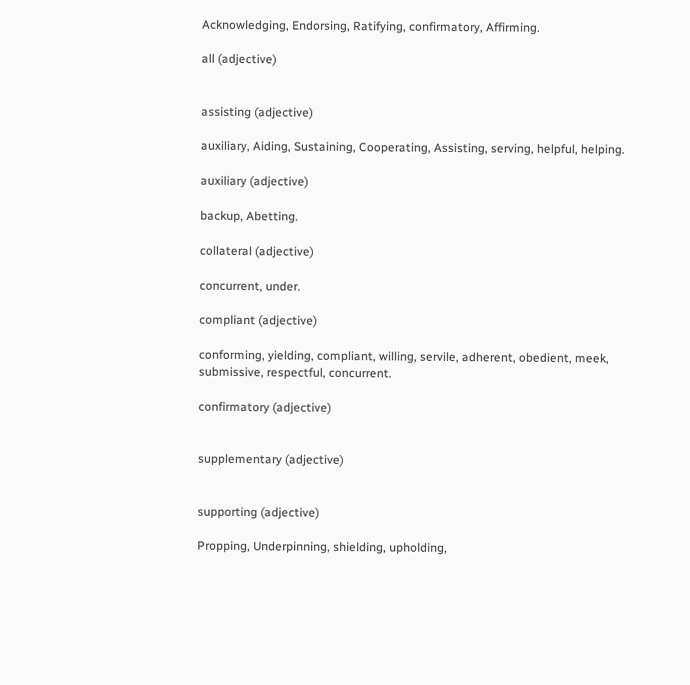Acknowledging, Endorsing, Ratifying, confirmatory, Affirming.

all (adjective)


assisting (adjective)

auxiliary, Aiding, Sustaining, Cooperating, Assisting, serving, helpful, helping.

auxiliary (adjective)

backup, Abetting.

collateral (adjective)

concurrent, under.

compliant (adjective)

conforming, yielding, compliant, willing, servile, adherent, obedient, meek, submissive, respectful, concurrent.

confirmatory (adjective)


supplementary (adjective)


supporting (adjective)

Propping, Underpinning, shielding, upholding,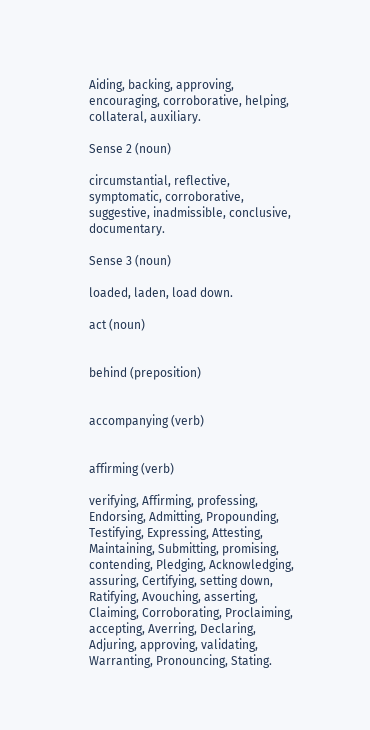Aiding, backing, approving, encouraging, corroborative, helping, collateral, auxiliary.

Sense 2 (noun)

circumstantial, reflective, symptomatic, corroborative, suggestive, inadmissible, conclusive, documentary.

Sense 3 (noun)

loaded, laden, load down.

act (noun)


behind (preposition)


accompanying (verb)


affirming (verb)

verifying, Affirming, professing, Endorsing, Admitting, Propounding, Testifying, Expressing, Attesting, Maintaining, Submitting, promising, contending, Pledging, Acknowledging, assuring, Certifying, setting down, Ratifying, Avouching, asserting, Claiming, Corroborating, Proclaiming, accepting, Averring, Declaring, Adjuring, approving, validating, Warranting, Pronouncing, Stating.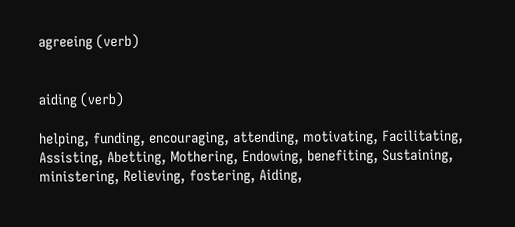agreeing (verb)


aiding (verb)

helping, funding, encouraging, attending, motivating, Facilitating, Assisting, Abetting, Mothering, Endowing, benefiting, Sustaining, ministering, Relieving, fostering, Aiding,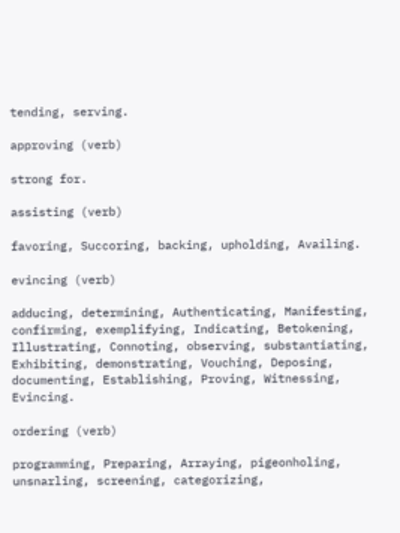tending, serving.

approving (verb)

strong for.

assisting (verb)

favoring, Succoring, backing, upholding, Availing.

evincing (verb)

adducing, determining, Authenticating, Manifesting, confirming, exemplifying, Indicating, Betokening, Illustrating, Connoting, observing, substantiating, Exhibiting, demonstrating, Vouching, Deposing, documenting, Establishing, Proving, Witnessing, Evincing.

ordering (verb)

programming, Preparing, Arraying, pigeonholing, unsnarling, screening, categorizing,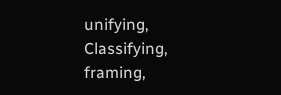unifying, Classifying, framing,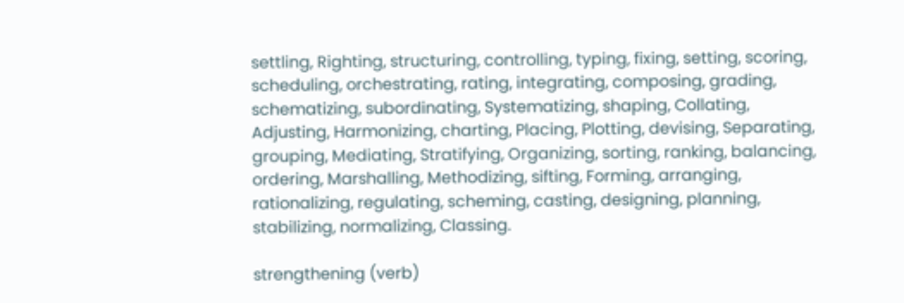settling, Righting, structuring, controlling, typing, fixing, setting, scoring, scheduling, orchestrating, rating, integrating, composing, grading, schematizing, subordinating, Systematizing, shaping, Collating, Adjusting, Harmonizing, charting, Placing, Plotting, devising, Separating, grouping, Mediating, Stratifying, Organizing, sorting, ranking, balancing, ordering, Marshalling, Methodizing, sifting, Forming, arranging, rationalizing, regulating, scheming, casting, designing, planning, stabilizing, normalizing, Classing.

strengthening (verb)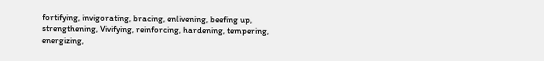fortifying, invigorating, bracing, enlivening, beefing up, strengthening, Vivifying, reinforcing, hardening, tempering, energizing,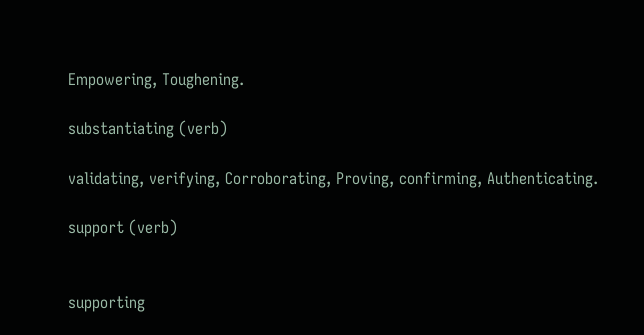Empowering, Toughening.

substantiating (verb)

validating, verifying, Corroborating, Proving, confirming, Authenticating.

support (verb)


supporting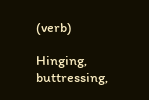(verb)

Hinging, buttressing,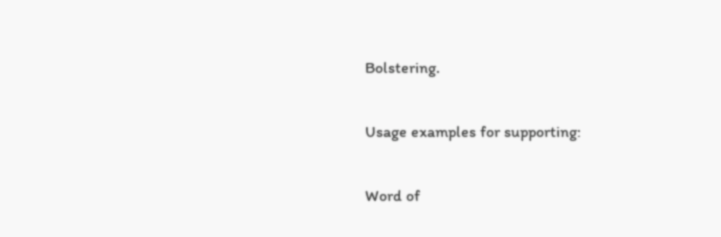Bolstering.

Usage examples for supporting:

Word of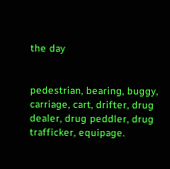the day


pedestrian, bearing, buggy, carriage, cart, drifter, drug dealer, drug peddler, drug trafficker, equipage.